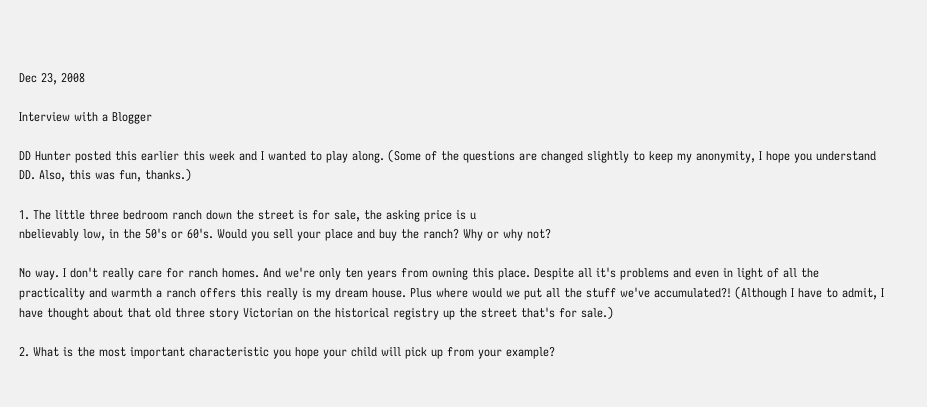Dec 23, 2008

Interview with a Blogger

DD Hunter posted this earlier this week and I wanted to play along. (Some of the questions are changed slightly to keep my anonymity, I hope you understand DD. Also, this was fun, thanks.)

1. The little three bedroom ranch down the street is for sale, the asking price is u
nbelievably low, in the 50's or 60's. Would you sell your place and buy the ranch? Why or why not?

No way. I don't really care for ranch homes. And we're only ten years from owning this place. Despite all it's problems and even in light of all the practicality and warmth a ranch offers this really is my dream house. Plus where would we put all the stuff we've accumulated?! (Although I have to admit, I have thought about that old three story Victorian on the historical registry up the street that's for sale.)

2. What is the most important characteristic you hope your child will pick up from your example?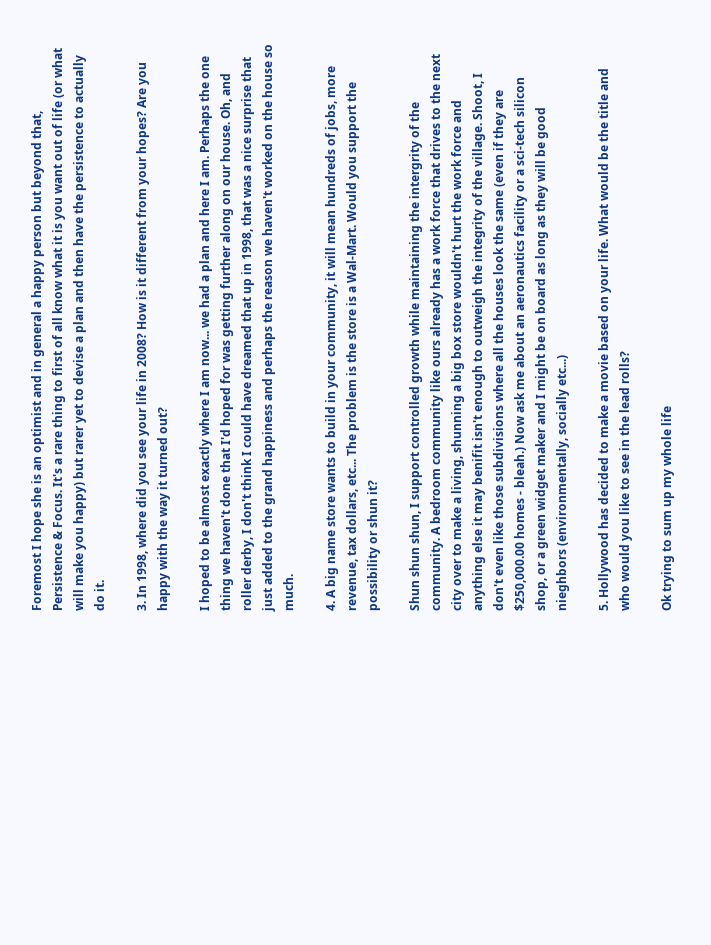Foremost I hope she is an optimist and in general a happy person but beyond that, Persistence & Focus. It's a rare thing to first of all know what it is you want out of life (or what will make you happy) but rarer yet to devise a plan and then have the persistence to actually do it.

3. In 1998, where did you see your life in 2008? How is it different from your hopes? Are you happy with the way it turned out?

I hoped to be almost exactly where I am now... we had a plan and here I am. Perhaps the one thing we haven't done that I'd hoped for was getting further along on our house. Oh, and roller derby, I don't think I could have dreamed that up in 1998, that was a nice surprise that just added to the grand happiness and perhaps the reason we haven't worked on the house so much.

4. A big name store wants to build in your community, it will mean hundreds of jobs, more revenue, tax dollars, etc... The problem is the store is a Wal-Mart. Would you support the possibility or shun it?

Shun shun shun, I support controlled growth while maintaining the intergrity of the community. A bedroom community like ours already has a work force that drives to the next city over to make a living, shunning a big box store wouldn't hurt the work force and anything else it may benifit isn't enough to outweigh the integrity of the village. Shoot, I don't even like those subdivisions where all the houses look the same (even if they are $250,000.00 homes - bleah.) Now ask me about an aeronautics facility or a sci-tech silicon shop, or a green widget maker and I might be on board as long as they will be good nieghbors (environmentally, socially etc...)

5. Hollywood has decided to make a movie based on your life. What would be the title and who would you like to see in the lead rolls?

Ok trying to sum up my whole life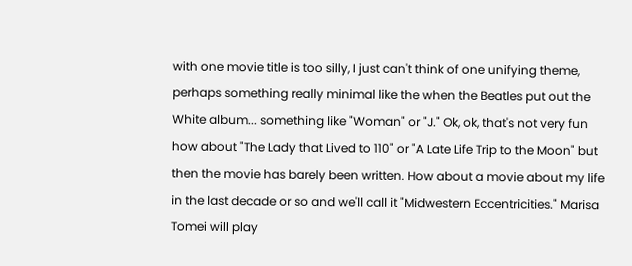with one movie title is too silly, I just can't think of one unifying theme, perhaps something really minimal like the when the Beatles put out the White album... something like "Woman" or "J." Ok, ok, that's not very fun how about "The Lady that Lived to 110" or "A Late Life Trip to the Moon" but then the movie has barely been written. How about a movie about my life in the last decade or so and we'll call it "Midwestern Eccentricities." Marisa Tomei will play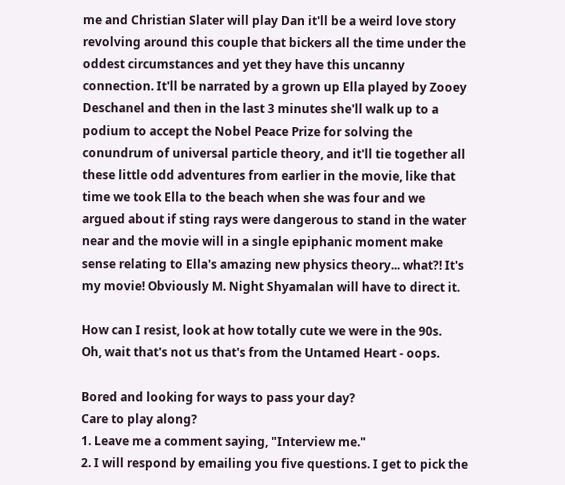me and Christian Slater will play Dan it'll be a weird love story revolving around this couple that bickers all the time under the oddest circumstances and yet they have this uncanny connection. It'll be narrated by a grown up Ella played by Zooey Deschanel and then in the last 3 minutes she'll walk up to a podium to accept the Nobel Peace Prize for solving the conundrum of universal particle theory, and it'll tie together all these little odd adventures from earlier in the movie, like that time we took Ella to the beach when she was four and we argued about if sting rays were dangerous to stand in the water near and the movie will in a single epiphanic moment make sense relating to Ella's amazing new physics theory... what?! It's my movie! Obviously M. Night Shyamalan will have to direct it.

How can I resist, look at how totally cute we were in the 90s.
Oh, wait that's not us that's from the Untamed Heart - oops.

Bored and looking for ways to pass your day?
Care to play along?
1. Leave me a comment saying, "Interview me."
2. I will respond by emailing you five questions. I get to pick the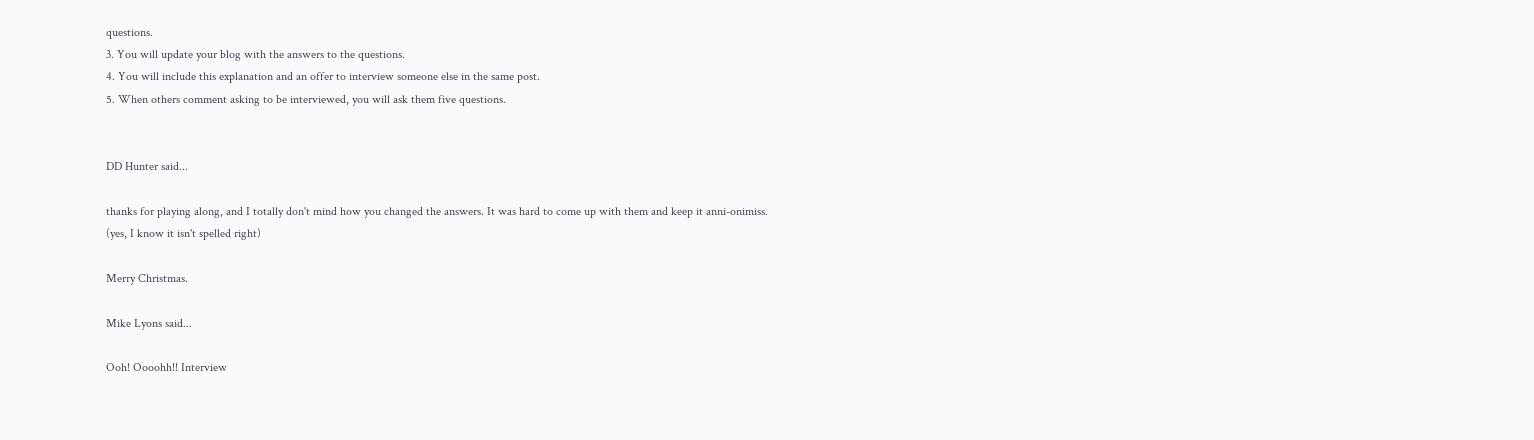questions.
3. You will update your blog with the answers to the questions.
4. You will include this explanation and an offer to interview someone else in the same post.
5. When others comment asking to be interviewed, you will ask them five questions.


DD Hunter said...

thanks for playing along, and I totally don't mind how you changed the answers. It was hard to come up with them and keep it anni-onimiss. (yes, I know it isn't spelled right)

Merry Christmas.

Mike Lyons said...

Ooh! Oooohh!! Interview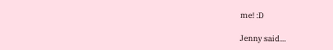me! :D

Jenny said...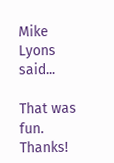Mike Lyons said...

That was fun. Thanks!